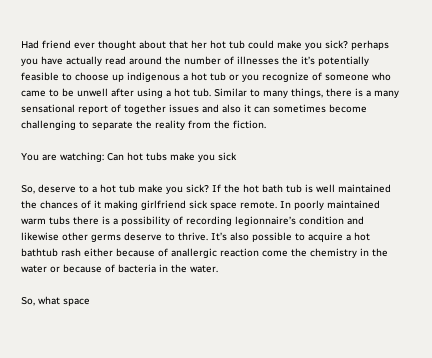Had friend ever thought about that her hot tub could make you sick? perhaps you have actually read around the number of illnesses the it’s potentially feasible to choose up indigenous a hot tub or you recognize of someone who came to be unwell after using a hot tub. Similar to many things, there is a many sensational report of together issues and also it can sometimes become challenging to separate the reality from the fiction.

You are watching: Can hot tubs make you sick

So, deserve to a hot tub make you sick? If the hot bath tub is well maintained the chances of it making girlfriend sick space remote. In poorly maintained warm tubs there is a possibility of recording legionnaire’s condition and likewise other germs deserve to thrive. It’s also possible to acquire a hot bathtub rash either because of anallergic reaction come the chemistry in the water or because of bacteria in the water.

So, what space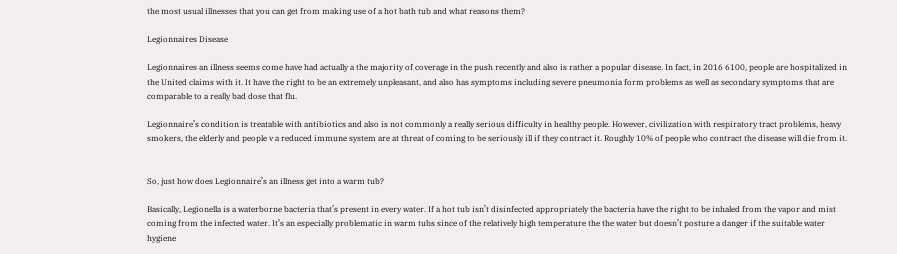the most usual illnesses that you can get from making use of a hot bath tub and what reasons them?

Legionnaires Disease

Legionnaires an illness seems come have had actually a the majority of coverage in the push recently and also is rather a popular disease. In fact, in 2016 6100, people are hospitalized in the United claims with it. It have the right to be an extremely unpleasant, and also has symptoms including severe pneumonia form problems as well as secondary symptoms that are comparable to a really bad dose that flu.

Legionnaire’s condition is treatable with antibiotics and also is not commonly a really serious difficulty in healthy people. However, civilization with respiratory tract problems, heavy smokers, the elderly and people v a reduced immune system are at threat of coming to be seriously ill if they contract it. Roughly 10% of people who contract the disease will die from it.


So, just how does Legionnaire’s an illness get into a warm tub?

Basically, Legionella is a waterborne bacteria that’s present in every water. If a hot tub isn’t disinfected appropriately the bacteria have the right to be inhaled from the vapor and mist coming from the infected water. It’s an especially problematic in warm tubs since of the relatively high temperature the the water but doesn’t posture a danger if the suitable water hygiene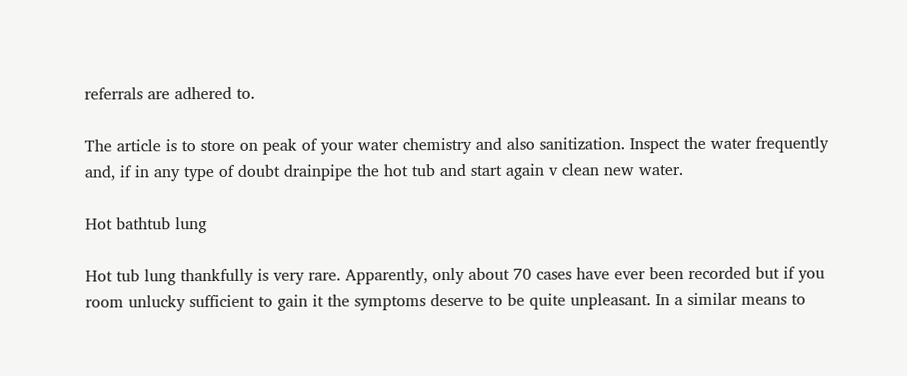referrals are adhered to.

The article is to store on peak of your water chemistry and also sanitization. Inspect the water frequently and, if in any type of doubt drainpipe the hot tub and start again v clean new water.

Hot bathtub lung

Hot tub lung thankfully is very rare. Apparently, only about 70 cases have ever been recorded but if you room unlucky sufficient to gain it the symptoms deserve to be quite unpleasant. In a similar means to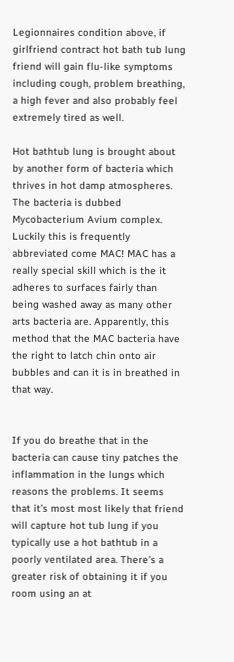Legionnaires condition above, if girlfriend contract hot bath tub lung friend will gain flu-like symptoms including cough, problem breathing, a high fever and also probably feel extremely tired as well.

Hot bathtub lung is brought about by another form of bacteria which thrives in hot damp atmospheres. The bacteria is dubbed Mycobacterium Avium complex. Luckily this is frequently abbreviated come MAC! MAC has a really special skill which is the it adheres to surfaces fairly than being washed away as many other arts bacteria are. Apparently, this method that the MAC bacteria have the right to latch chin onto air bubbles and can it is in breathed in that way.


If you do breathe that in the bacteria can cause tiny patches the inflammation in the lungs which reasons the problems. It seems that it’s most most likely that friend will capture hot tub lung if you typically use a hot bathtub in a poorly ventilated area. There’s a greater risk of obtaining it if you room using an at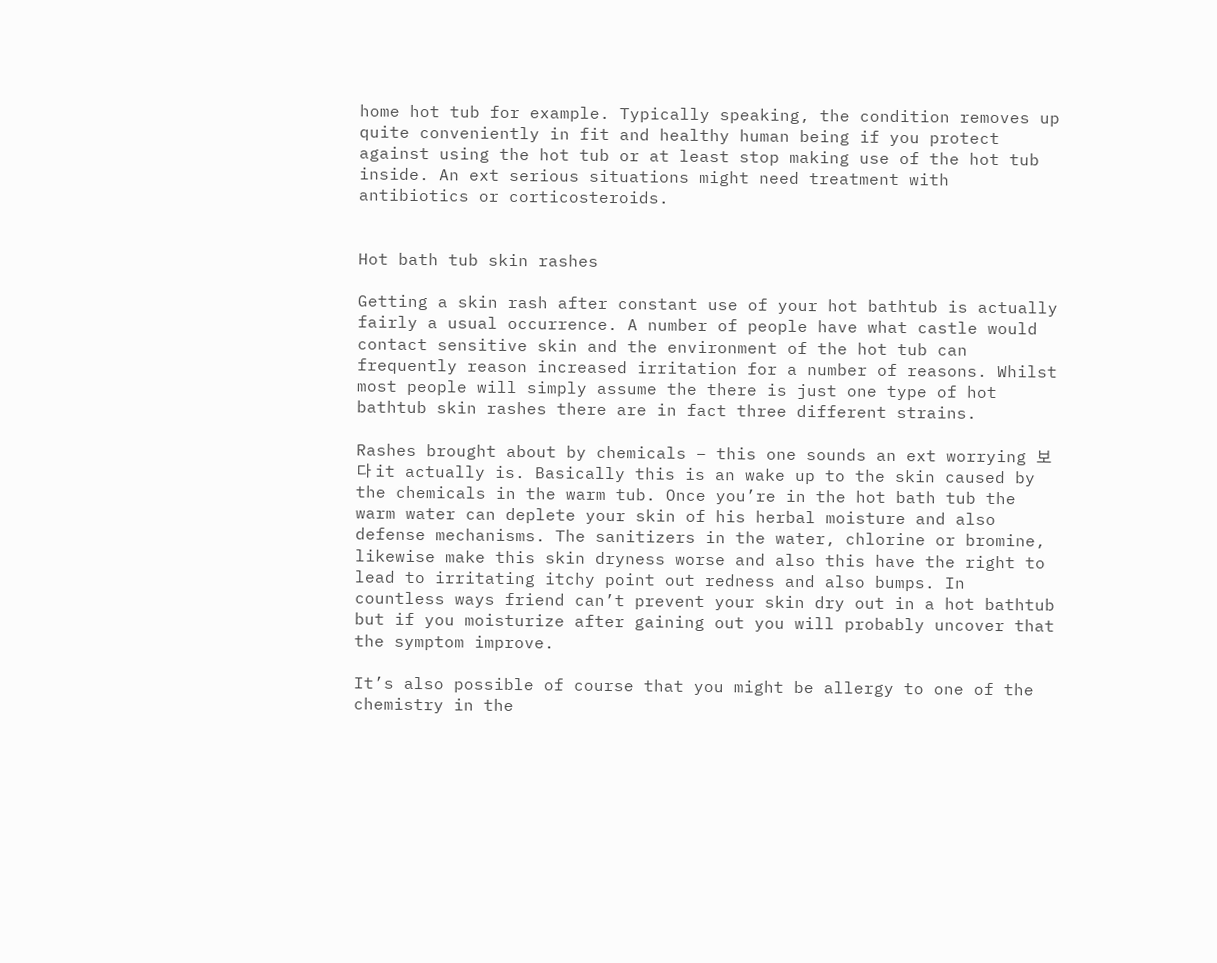home hot tub for example. Typically speaking, the condition removes up quite conveniently in fit and healthy human being if you protect against using the hot tub or at least stop making use of the hot tub inside. An ext serious situations might need treatment with antibiotics or corticosteroids.


Hot bath tub skin rashes

Getting a skin rash after constant use of your hot bathtub is actually fairly a usual occurrence. A number of people have what castle would contact sensitive skin and the environment of the hot tub can frequently reason increased irritation for a number of reasons. Whilst most people will simply assume the there is just one type of hot bathtub skin rashes there are in fact three different strains.

Rashes brought about by chemicals – this one sounds an ext worrying 보다 it actually is. Basically this is an wake up to the skin caused by the chemicals in the warm tub. Once you’re in the hot bath tub the warm water can deplete your skin of his herbal moisture and also defense mechanisms. The sanitizers in the water, chlorine or bromine, likewise make this skin dryness worse and also this have the right to lead to irritating itchy point out redness and also bumps. In countless ways friend can’t prevent your skin dry out in a hot bathtub but if you moisturize after gaining out you will probably uncover that the symptom improve.

It’s also possible of course that you might be allergy to one of the chemistry in the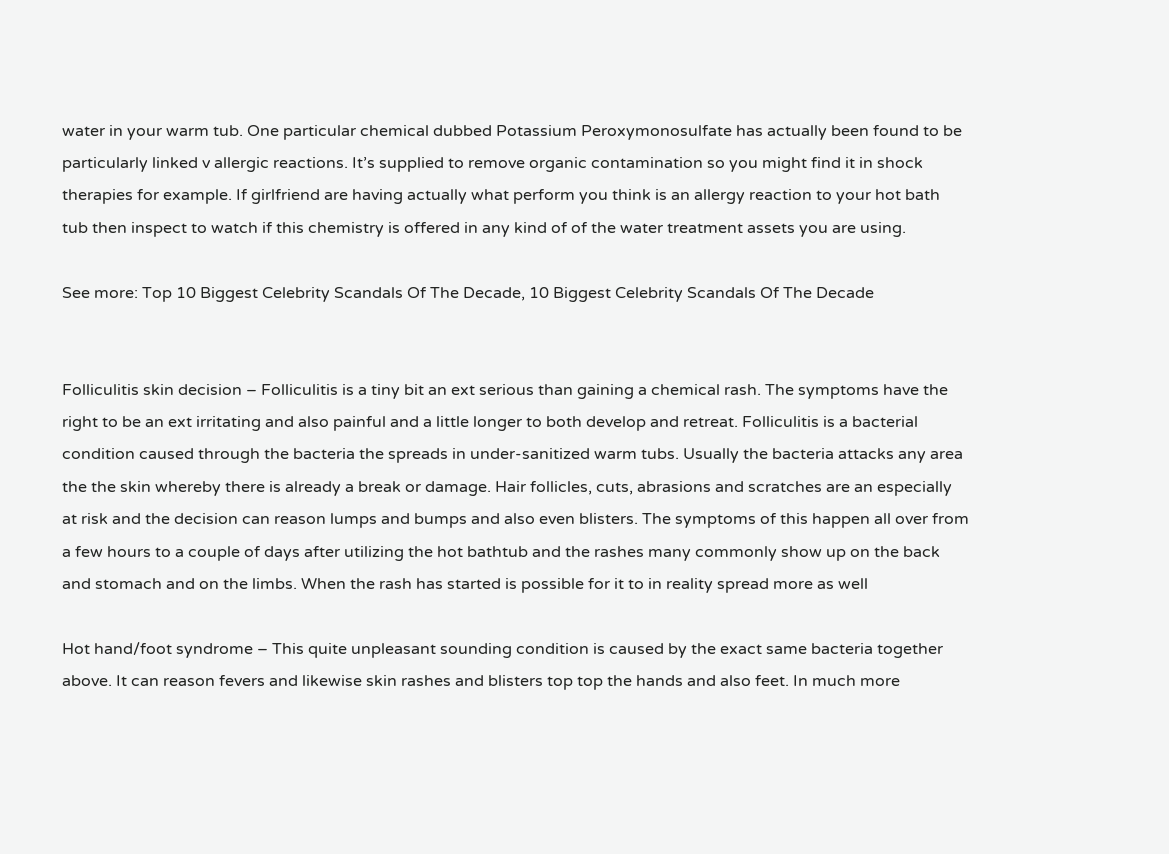water in your warm tub. One particular chemical dubbed Potassium Peroxymonosulfate has actually been found to be particularly linked v allergic reactions. It’s supplied to remove organic contamination so you might find it in shock therapies for example. If girlfriend are having actually what perform you think is an allergy reaction to your hot bath tub then inspect to watch if this chemistry is offered in any kind of of the water treatment assets you are using.

See more: Top 10 Biggest Celebrity Scandals Of The Decade, 10 Biggest Celebrity Scandals Of The Decade


Folliculitis skin decision – Folliculitis is a tiny bit an ext serious than gaining a chemical rash. The symptoms have the right to be an ext irritating and also painful and a little longer to both develop and retreat. Folliculitis is a bacterial condition caused through the bacteria the spreads in under-sanitized warm tubs. Usually the bacteria attacks any area the the skin whereby there is already a break or damage. Hair follicles, cuts, abrasions and scratches are an especially at risk and the decision can reason lumps and bumps and also even blisters. The symptoms of this happen all over from a few hours to a couple of days after utilizing the hot bathtub and the rashes many commonly show up on the back and stomach and on the limbs. When the rash has started is possible for it to in reality spread more as well

Hot hand/foot syndrome – This quite unpleasant sounding condition is caused by the exact same bacteria together above. It can reason fevers and likewise skin rashes and blisters top top the hands and also feet. In much more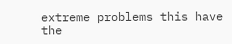extreme problems this have the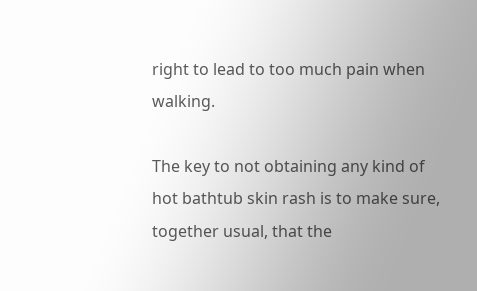right to lead to too much pain when walking.

The key to not obtaining any kind of hot bathtub skin rash is to make sure, together usual, that the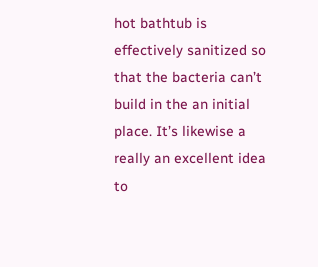hot bathtub is effectively sanitized so that the bacteria can’t build in the an initial place. It’s likewise a really an excellent idea to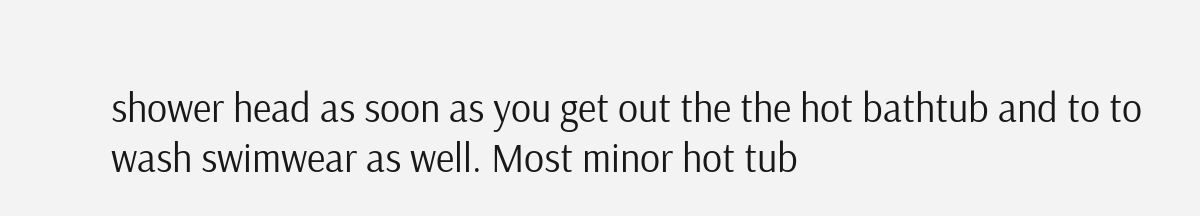shower head as soon as you get out the the hot bathtub and to to wash swimwear as well. Most minor hot tub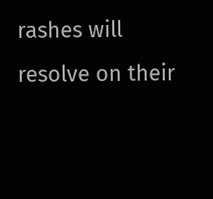rashes will resolve on their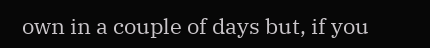own in a couple of days but, if you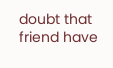doubt that friend have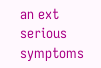an ext serious symptoms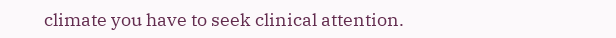climate you have to seek clinical attention.